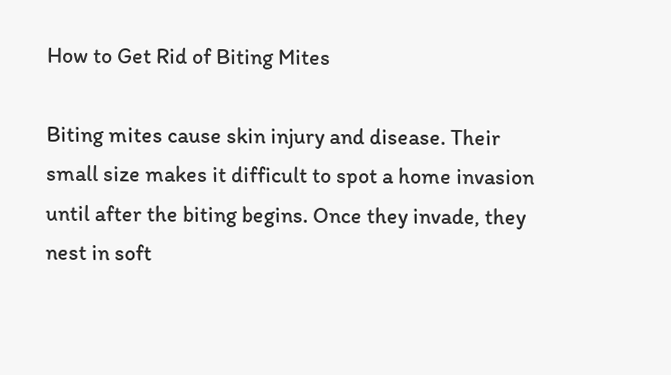How to Get Rid of Biting Mites

Biting mites cause skin injury and disease. Their small size makes it difficult to spot a home invasion until after the biting begins. Once they invade, they nest in soft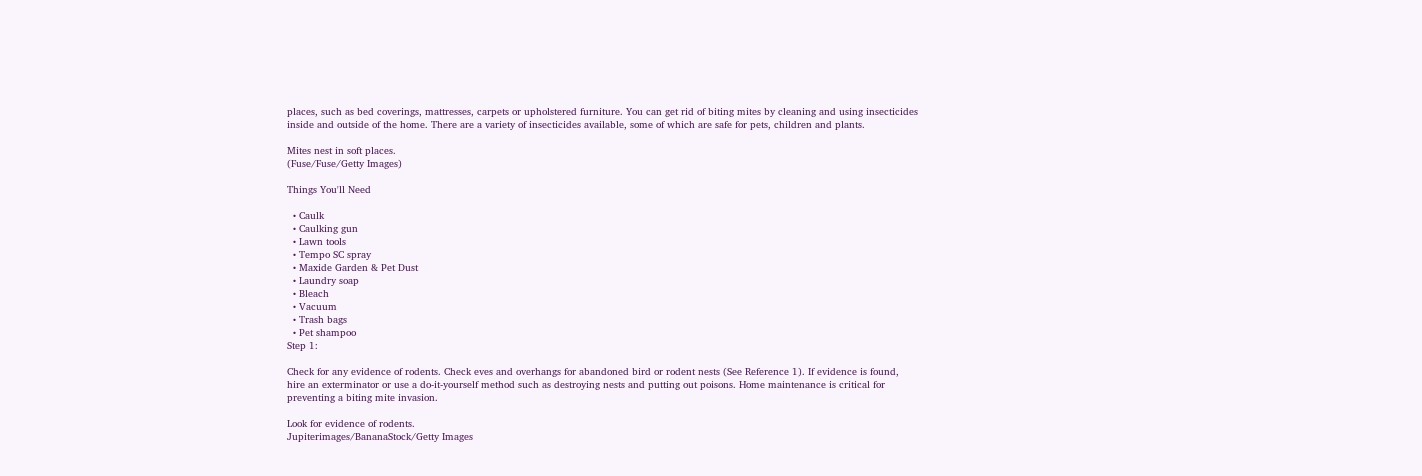places, such as bed coverings, mattresses, carpets or upholstered furniture. You can get rid of biting mites by cleaning and using insecticides inside and outside of the home. There are a variety of insecticides available, some of which are safe for pets, children and plants.

Mites nest in soft places.
(Fuse/Fuse/Getty Images)

Things You'll Need

  • Caulk
  • Caulking gun
  • Lawn tools
  • Tempo SC spray
  • Maxide Garden & Pet Dust
  • Laundry soap
  • Bleach
  • Vacuum
  • Trash bags
  • Pet shampoo
Step 1:

Check for any evidence of rodents. Check eves and overhangs for abandoned bird or rodent nests (See Reference 1). If evidence is found, hire an exterminator or use a do-it-yourself method such as destroying nests and putting out poisons. Home maintenance is critical for preventing a biting mite invasion.

Look for evidence of rodents.
Jupiterimages/BananaStock/Getty Images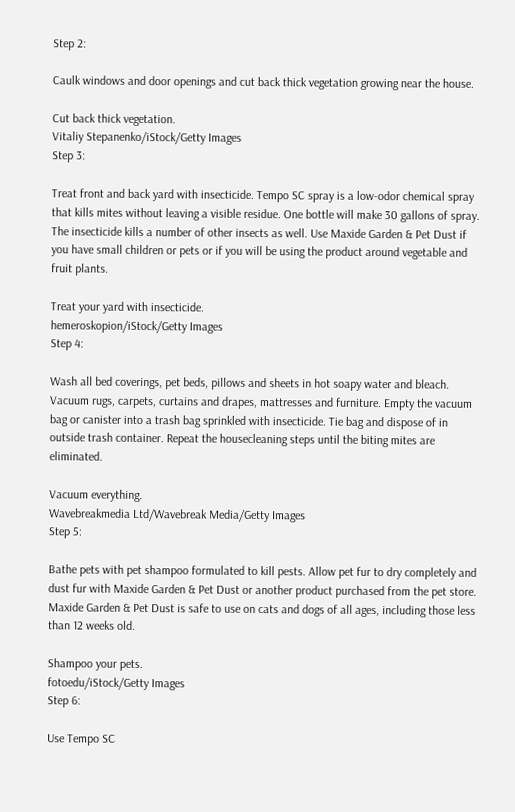Step 2:

Caulk windows and door openings and cut back thick vegetation growing near the house.

Cut back thick vegetation.
Vitaliy Stepanenko/iStock/Getty Images
Step 3:

Treat front and back yard with insecticide. Tempo SC spray is a low-odor chemical spray that kills mites without leaving a visible residue. One bottle will make 30 gallons of spray. The insecticide kills a number of other insects as well. Use Maxide Garden & Pet Dust if you have small children or pets or if you will be using the product around vegetable and fruit plants.

Treat your yard with insecticide.
hemeroskopion/iStock/Getty Images
Step 4:

Wash all bed coverings, pet beds, pillows and sheets in hot soapy water and bleach. Vacuum rugs, carpets, curtains and drapes, mattresses and furniture. Empty the vacuum bag or canister into a trash bag sprinkled with insecticide. Tie bag and dispose of in outside trash container. Repeat the housecleaning steps until the biting mites are eliminated.

Vacuum everything.
Wavebreakmedia Ltd/Wavebreak Media/Getty Images
Step 5:

Bathe pets with pet shampoo formulated to kill pests. Allow pet fur to dry completely and dust fur with Maxide Garden & Pet Dust or another product purchased from the pet store. Maxide Garden & Pet Dust is safe to use on cats and dogs of all ages, including those less than 12 weeks old.

Shampoo your pets.
fotoedu/iStock/Getty Images
Step 6:

Use Tempo SC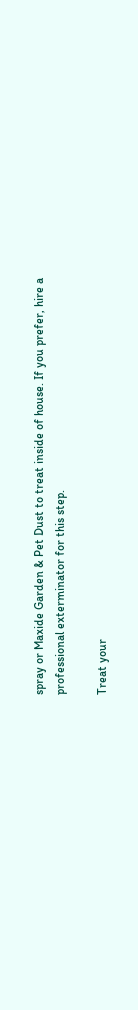spray or Maxide Garden & Pet Dust to treat inside of house. If you prefer, hire a professional exterminator for this step.

Treat your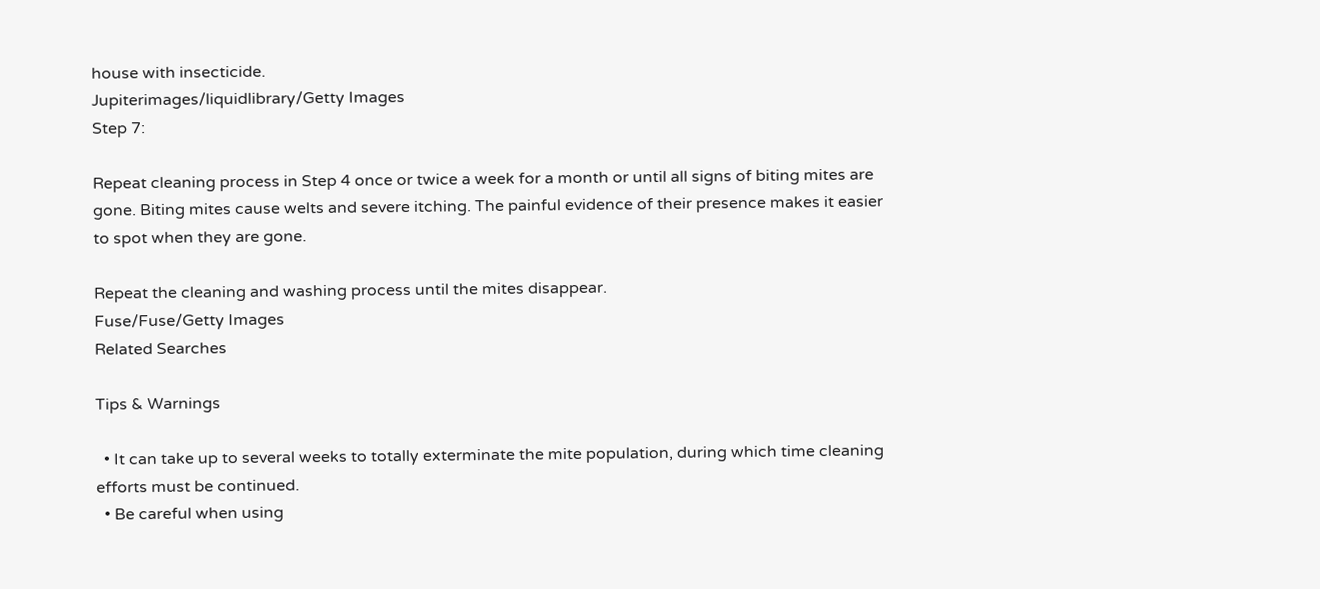house with insecticide.
Jupiterimages/liquidlibrary/Getty Images
Step 7:

Repeat cleaning process in Step 4 once or twice a week for a month or until all signs of biting mites are gone. Biting mites cause welts and severe itching. The painful evidence of their presence makes it easier to spot when they are gone.

Repeat the cleaning and washing process until the mites disappear.
Fuse/Fuse/Getty Images
Related Searches

Tips & Warnings

  • It can take up to several weeks to totally exterminate the mite population, during which time cleaning efforts must be continued.
  • Be careful when using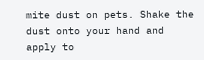mite dust on pets. Shake the dust onto your hand and apply to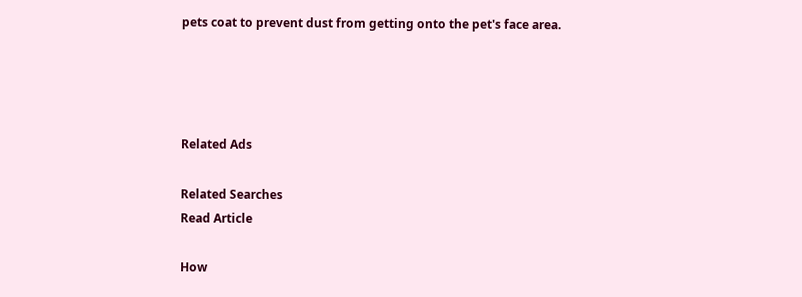pets coat to prevent dust from getting onto the pet's face area.




Related Ads

Related Searches
Read Article

How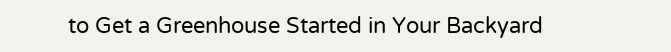to Get a Greenhouse Started in Your Backyard